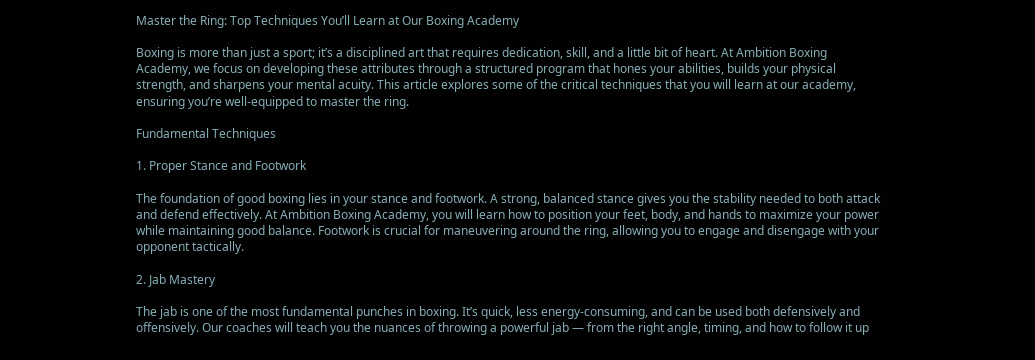Master the Ring: Top Techniques You’ll Learn at Our Boxing Academy

Boxing is more than just a sport; it’s a disciplined art that requires dedication, skill, and a little bit of heart. At Ambition Boxing Academy, we focus on developing these attributes through a structured program that hones your abilities, builds your physical strength, and sharpens your mental acuity. This article explores some of the critical techniques that you will learn at our academy, ensuring you’re well-equipped to master the ring.

Fundamental Techniques

1. Proper Stance and Footwork

The foundation of good boxing lies in your stance and footwork. A strong, balanced stance gives you the stability needed to both attack and defend effectively. At Ambition Boxing Academy, you will learn how to position your feet, body, and hands to maximize your power while maintaining good balance. Footwork is crucial for maneuvering around the ring, allowing you to engage and disengage with your opponent tactically.

2. Jab Mastery

The jab is one of the most fundamental punches in boxing. It’s quick, less energy-consuming, and can be used both defensively and offensively. Our coaches will teach you the nuances of throwing a powerful jab — from the right angle, timing, and how to follow it up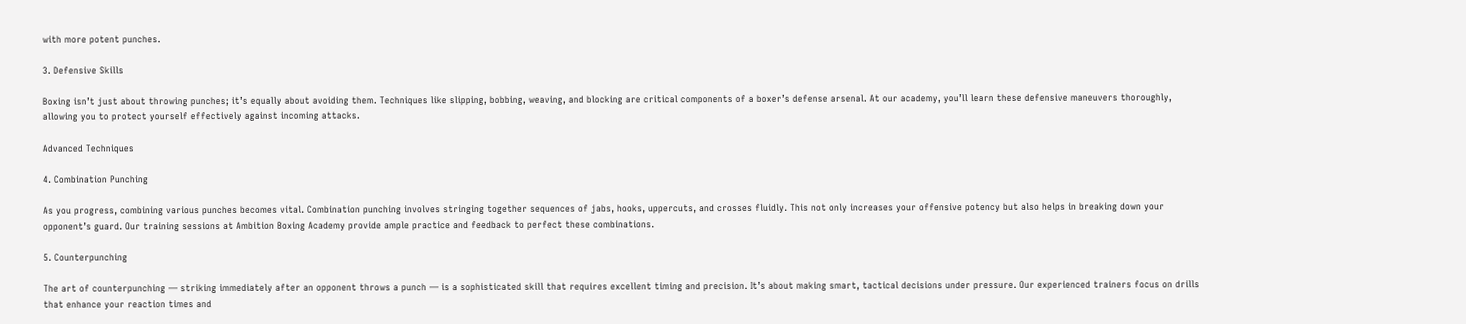with more potent punches.

3. Defensive Skills

Boxing isn’t just about throwing punches; it’s equally about avoiding them. Techniques like slipping, bobbing, weaving, and blocking are critical components of a boxer’s defense arsenal. At our academy, you’ll learn these defensive maneuvers thoroughly, allowing you to protect yourself effectively against incoming attacks.

Advanced Techniques

4. Combination Punching

As you progress, combining various punches becomes vital. Combination punching involves stringing together sequences of jabs, hooks, uppercuts, and crosses fluidly. This not only increases your offensive potency but also helps in breaking down your opponent’s guard. Our training sessions at Ambition Boxing Academy provide ample practice and feedback to perfect these combinations.

5. Counterpunching

The art of counterpunching — striking immediately after an opponent throws a punch — is a sophisticated skill that requires excellent timing and precision. It’s about making smart, tactical decisions under pressure. Our experienced trainers focus on drills that enhance your reaction times and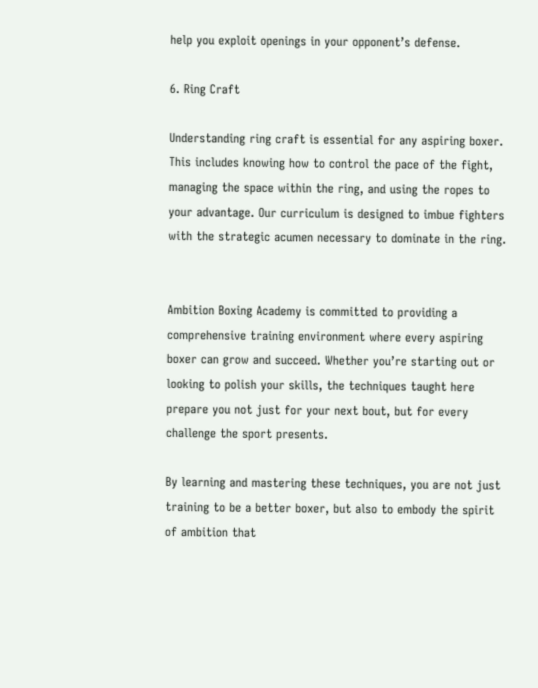help you exploit openings in your opponent’s defense.

6. Ring Craft

Understanding ring craft is essential for any aspiring boxer. This includes knowing how to control the pace of the fight, managing the space within the ring, and using the ropes to your advantage. Our curriculum is designed to imbue fighters with the strategic acumen necessary to dominate in the ring.


Ambition Boxing Academy is committed to providing a comprehensive training environment where every aspiring boxer can grow and succeed. Whether you’re starting out or looking to polish your skills, the techniques taught here prepare you not just for your next bout, but for every challenge the sport presents.

By learning and mastering these techniques, you are not just training to be a better boxer, but also to embody the spirit of ambition that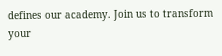defines our academy. Join us to transform your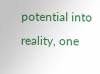potential into reality, one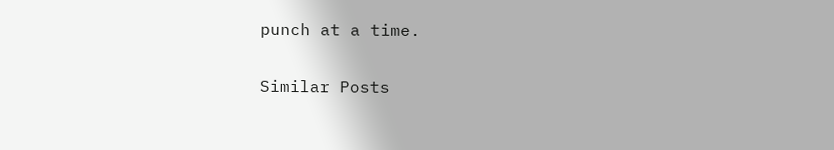punch at a time.

Similar Posts